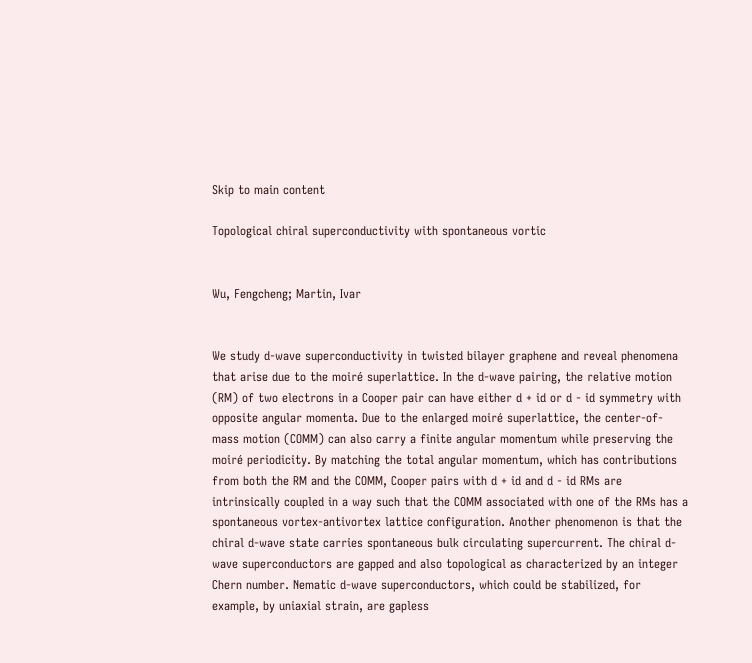Skip to main content

Topological chiral superconductivity with spontaneous vortic


Wu, Fengcheng; Martin, Ivar


We study d-wave superconductivity in twisted bilayer graphene and reveal phenomena that arise due to the moiré superlattice. In the d-wave pairing, the relative motion (RM) of two electrons in a Cooper pair can have either d + id or d - id symmetry with opposite angular momenta. Due to the enlarged moiré superlattice, the center-of-mass motion (COMM) can also carry a finite angular momentum while preserving the moiré periodicity. By matching the total angular momentum, which has contributions from both the RM and the COMM, Cooper pairs with d + id and d - id RMs are intrinsically coupled in a way such that the COMM associated with one of the RMs has a spontaneous vortex-antivortex lattice configuration. Another phenomenon is that the chiral d-wave state carries spontaneous bulk circulating supercurrent. The chiral d-wave superconductors are gapped and also topological as characterized by an integer Chern number. Nematic d-wave superconductors, which could be stabilized, for example, by uniaxial strain, are gapless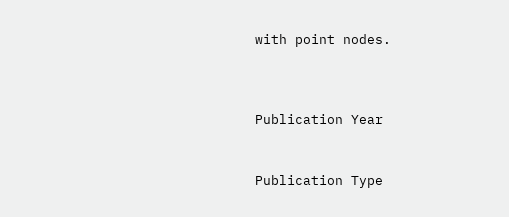with point nodes.



Publication Year


Publication Type